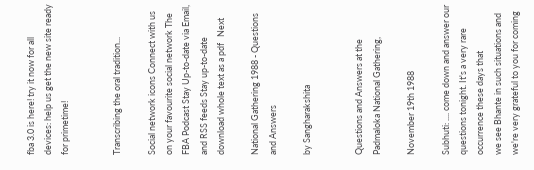fba 3.0 is here! try it now for all devices: help us get the new site ready for primetime!


Transcribing the oral tradition...

Social network icons Connect with us on your favourite social network The FBA Podcast Stay Up-to-date via Email, and RSS feeds Stay up-to-date
download whole text as a pdf   Next

National Gathering 1988 - Questions and Answers

by Sangharakshita


Questions and Answers at the
Padmaloka National Gathering,

November 19th 1988

Subhuti: .... come down and answer our questions tonight. It's a very rare occurrence these days that
we see Bhante in such situations and we're very grateful to you for coming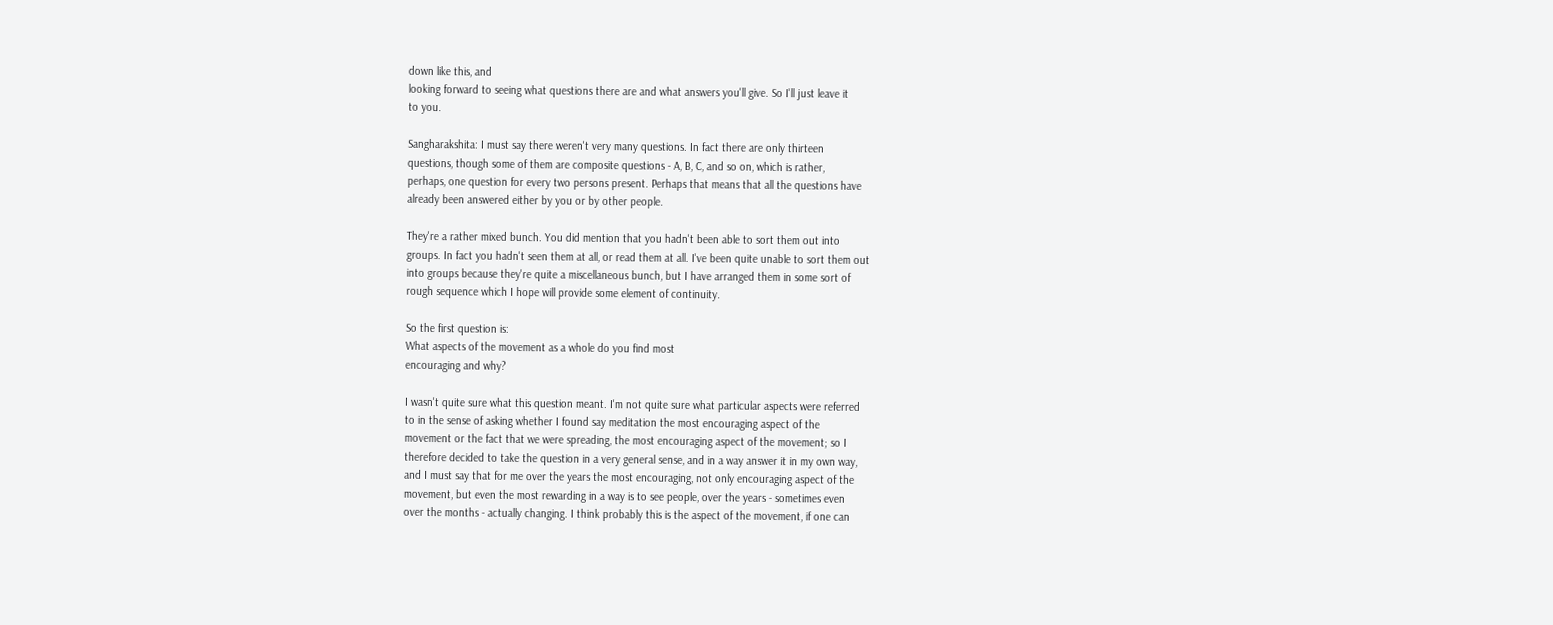down like this, and
looking forward to seeing what questions there are and what answers you'll give. So I'll just leave it
to you.

Sangharakshita: I must say there weren't very many questions. In fact there are only thirteen
questions, though some of them are composite questions - A, B, C, and so on, which is rather,
perhaps, one question for every two persons present. Perhaps that means that all the questions have
already been answered either by you or by other people.

They're a rather mixed bunch. You did mention that you hadn't been able to sort them out into
groups. In fact you hadn't seen them at all, or read them at all. I've been quite unable to sort them out
into groups because they're quite a miscellaneous bunch, but I have arranged them in some sort of
rough sequence which I hope will provide some element of continuity.

So the first question is:
What aspects of the movement as a whole do you find most
encouraging and why?

I wasn't quite sure what this question meant. I'm not quite sure what particular aspects were referred
to in the sense of asking whether I found say meditation the most encouraging aspect of the
movement or the fact that we were spreading, the most encouraging aspect of the movement; so I
therefore decided to take the question in a very general sense, and in a way answer it in my own way,
and I must say that for me over the years the most encouraging, not only encouraging aspect of the
movement, but even the most rewarding in a way is to see people, over the years - sometimes even
over the months - actually changing. I think probably this is the aspect of the movement, if one can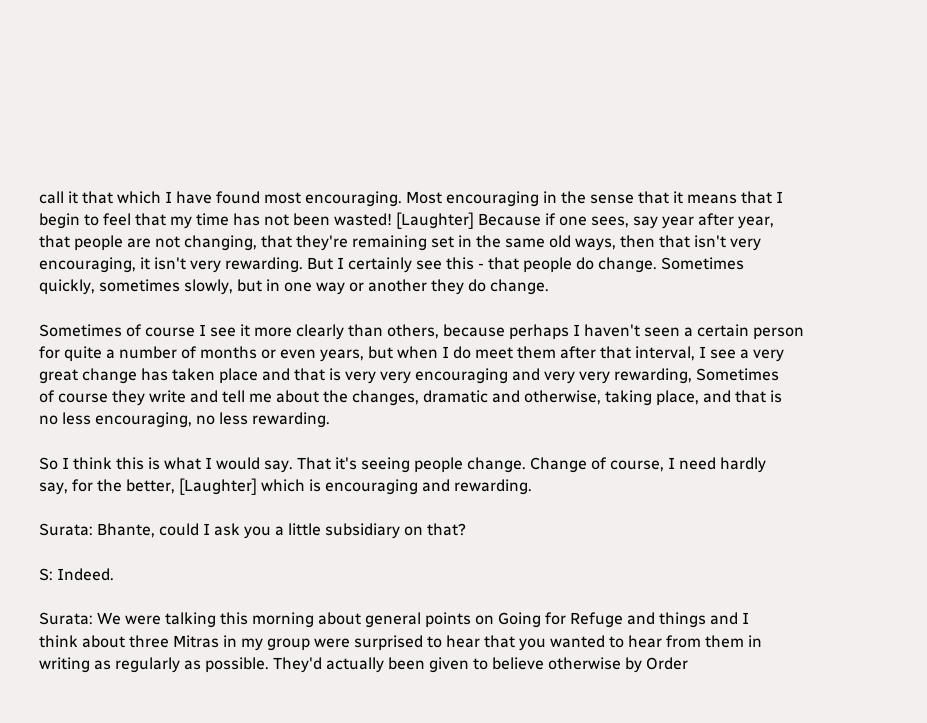call it that which I have found most encouraging. Most encouraging in the sense that it means that I
begin to feel that my time has not been wasted! [Laughter] Because if one sees, say year after year,
that people are not changing, that they're remaining set in the same old ways, then that isn't very
encouraging, it isn't very rewarding. But I certainly see this - that people do change. Sometimes
quickly, sometimes slowly, but in one way or another they do change.

Sometimes of course I see it more clearly than others, because perhaps I haven't seen a certain person
for quite a number of months or even years, but when I do meet them after that interval, I see a very
great change has taken place and that is very very encouraging and very very rewarding, Sometimes
of course they write and tell me about the changes, dramatic and otherwise, taking place, and that is
no less encouraging, no less rewarding.

So I think this is what I would say. That it's seeing people change. Change of course, I need hardly
say, for the better, [Laughter] which is encouraging and rewarding.

Surata: Bhante, could I ask you a little subsidiary on that?

S: Indeed.

Surata: We were talking this morning about general points on Going for Refuge and things and I
think about three Mitras in my group were surprised to hear that you wanted to hear from them in
writing as regularly as possible. They'd actually been given to believe otherwise by Order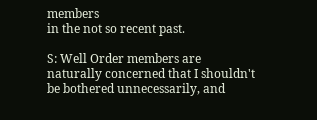members
in the not so recent past.

S: Well Order members are naturally concerned that I shouldn't be bothered unnecessarily, and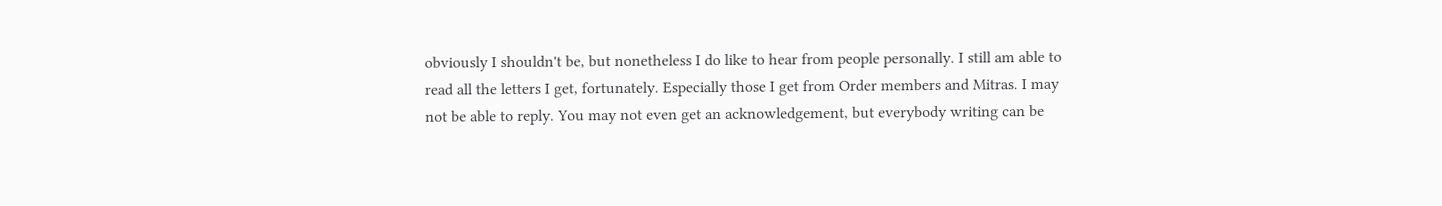obviously I shouldn't be, but nonetheless I do like to hear from people personally. I still am able to
read all the letters I get, fortunately. Especially those I get from Order members and Mitras. I may
not be able to reply. You may not even get an acknowledgement, but everybody writing can be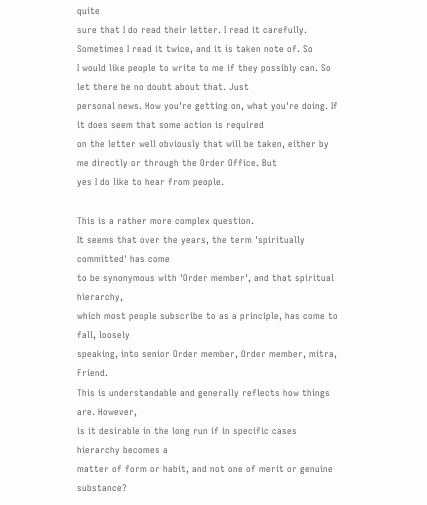quite
sure that I do read their letter. I read it carefully. Sometimes I read it twice, and it is taken note of. So
I would like people to write to me if they possibly can. So let there be no doubt about that. Just
personal news. How you're getting on, what you're doing. If it does seem that some action is required
on the letter well obviously that will be taken, either by me directly or through the Order Office. But
yes I do like to hear from people.

This is a rather more complex question.
It seems that over the years, the term 'spiritually committed' has come
to be synonymous with 'Order member', and that spiritual hierarchy,
which most people subscribe to as a principle, has come to fall, loosely
speaking, into senior Order member, Order member, mitra, Friend.
This is understandable and generally reflects how things are. However,
is it desirable in the long run if in specific cases hierarchy becomes a
matter of form or habit, and not one of merit or genuine substance?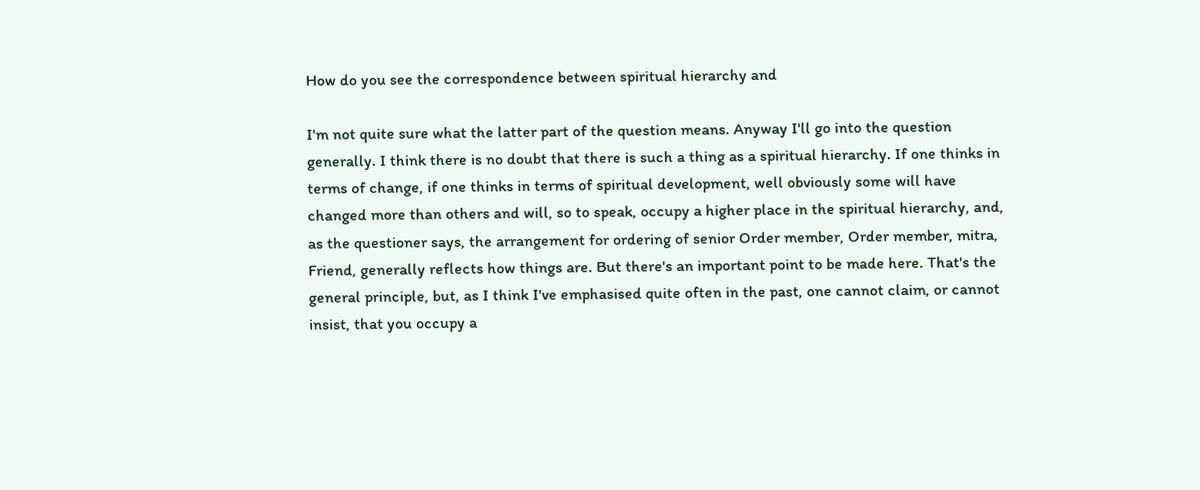How do you see the correspondence between spiritual hierarchy and

I'm not quite sure what the latter part of the question means. Anyway I'll go into the question
generally. I think there is no doubt that there is such a thing as a spiritual hierarchy. If one thinks in
terms of change, if one thinks in terms of spiritual development, well obviously some will have
changed more than others and will, so to speak, occupy a higher place in the spiritual hierarchy, and,
as the questioner says, the arrangement for ordering of senior Order member, Order member, mitra,
Friend, generally reflects how things are. But there's an important point to be made here. That's the
general principle, but, as I think I've emphasised quite often in the past, one cannot claim, or cannot
insist, that you occupy a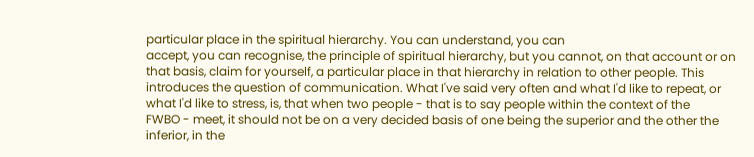particular place in the spiritual hierarchy. You can understand, you can
accept, you can recognise, the principle of spiritual hierarchy, but you cannot, on that account or on
that basis, claim for yourself, a particular place in that hierarchy in relation to other people. This
introduces the question of communication. What I've said very often and what I'd like to repeat, or
what I'd like to stress, is, that when two people - that is to say people within the context of the
FWBO - meet, it should not be on a very decided basis of one being the superior and the other the
inferior, in the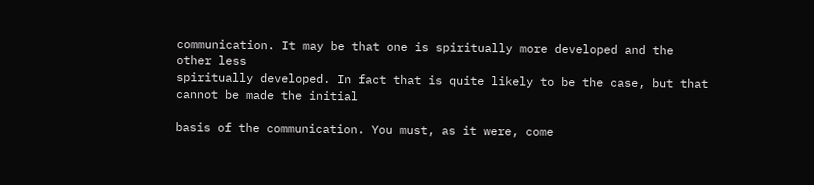communication. It may be that one is spiritually more developed and the other less
spiritually developed. In fact that is quite likely to be the case, but that cannot be made the initial

basis of the communication. You must, as it were, come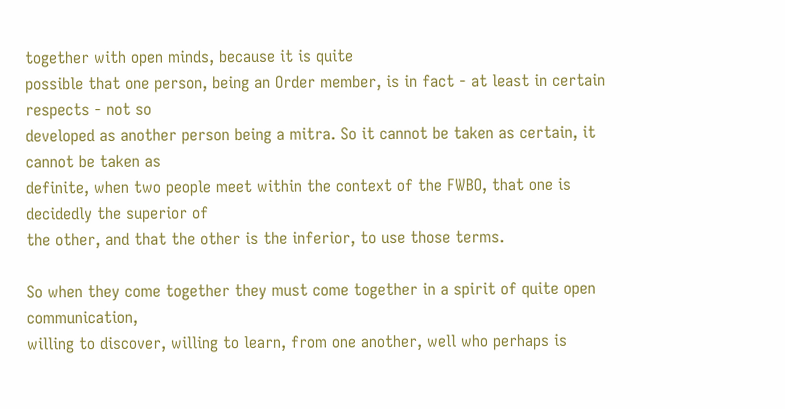together with open minds, because it is quite
possible that one person, being an Order member, is in fact - at least in certain respects - not so
developed as another person being a mitra. So it cannot be taken as certain, it cannot be taken as
definite, when two people meet within the context of the FWBO, that one is decidedly the superior of
the other, and that the other is the inferior, to use those terms.

So when they come together they must come together in a spirit of quite open communication,
willing to discover, willing to learn, from one another, well who perhaps is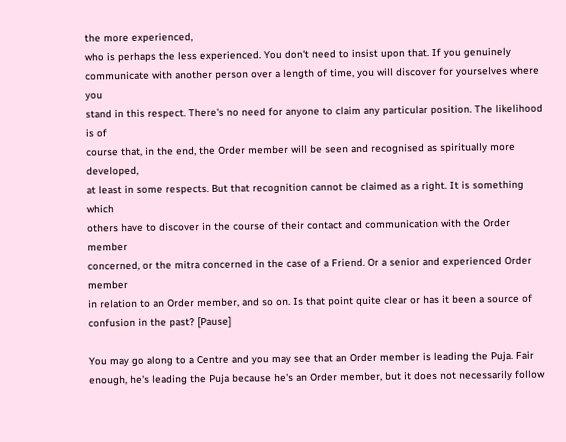the more experienced,
who is perhaps the less experienced. You don't need to insist upon that. If you genuinely
communicate with another person over a length of time, you will discover for yourselves where you
stand in this respect. There's no need for anyone to claim any particular position. The likelihood is of
course that, in the end, the Order member will be seen and recognised as spiritually more developed,
at least in some respects. But that recognition cannot be claimed as a right. It is something which
others have to discover in the course of their contact and communication with the Order member
concerned, or the mitra concerned in the case of a Friend. Or a senior and experienced Order member
in relation to an Order member, and so on. Is that point quite clear or has it been a source of
confusion in the past? [Pause]

You may go along to a Centre and you may see that an Order member is leading the Puja. Fair
enough, he's leading the Puja because he's an Order member, but it does not necessarily follow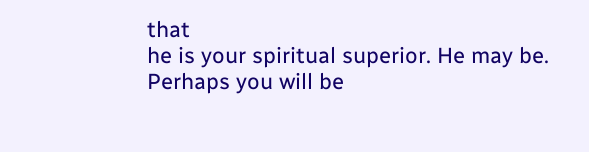that
he is your spiritual superior. He may be. Perhaps you will be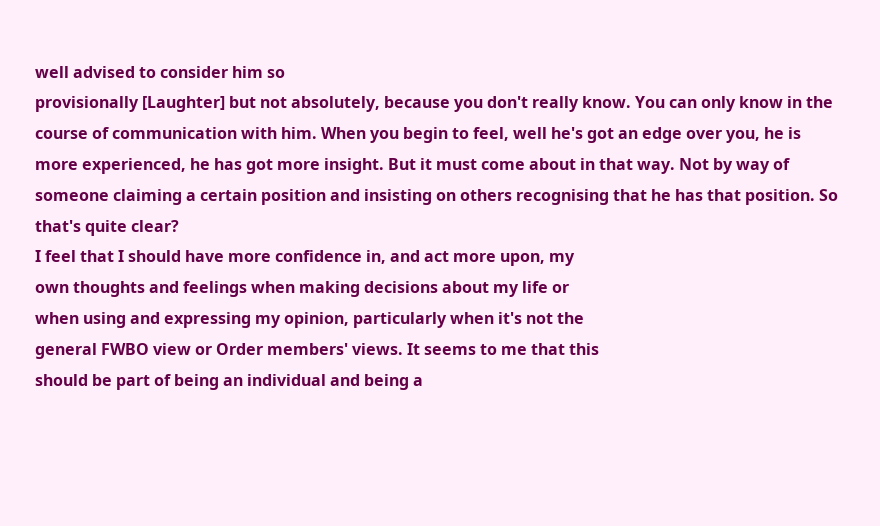well advised to consider him so
provisionally [Laughter] but not absolutely, because you don't really know. You can only know in the
course of communication with him. When you begin to feel, well he's got an edge over you, he is
more experienced, he has got more insight. But it must come about in that way. Not by way of
someone claiming a certain position and insisting on others recognising that he has that position. So
that's quite clear?
I feel that I should have more confidence in, and act more upon, my
own thoughts and feelings when making decisions about my life or
when using and expressing my opinion, particularly when it's not the
general FWBO view or Order members' views. It seems to me that this
should be part of being an individual and being a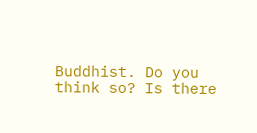Buddhist. Do you
think so? Is there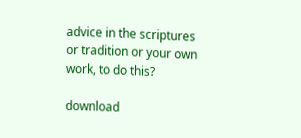advice in the scriptures or tradition or your own
work, to do this?

download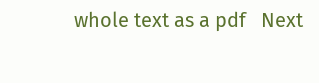whole text as a pdf   Next